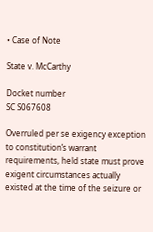• Case of Note

State v. McCarthy

Docket number
SC S067608

Overruled per se exigency exception to constitution’s warrant requirements, held state must prove exigent circumstances actually existed at the time of the seizure or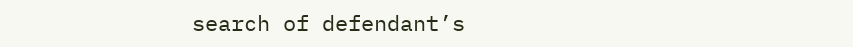search of defendant’s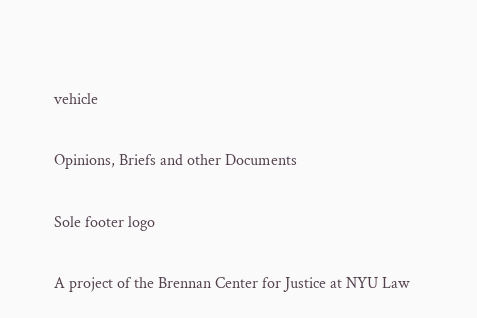vehicle

Opinions, Briefs and other Documents

Sole footer logo

A project of the Brennan Center for Justice at NYU Law